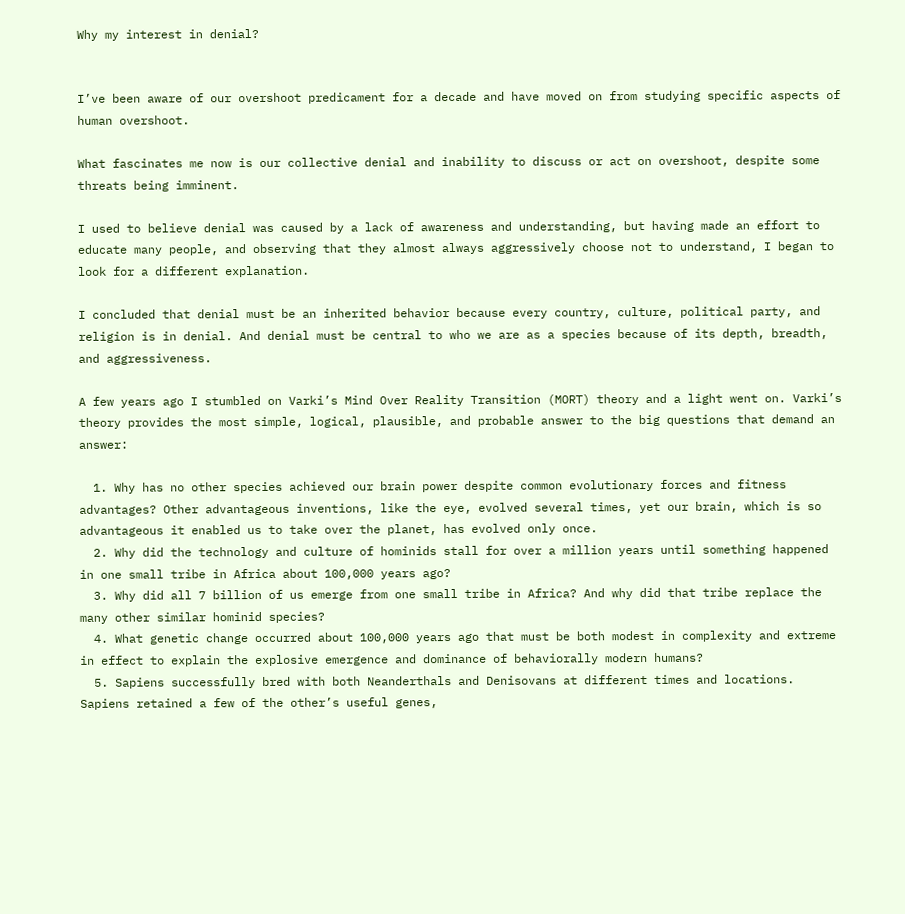Why my interest in denial?


I’ve been aware of our overshoot predicament for a decade and have moved on from studying specific aspects of human overshoot.

What fascinates me now is our collective denial and inability to discuss or act on overshoot, despite some threats being imminent.

I used to believe denial was caused by a lack of awareness and understanding, but having made an effort to educate many people, and observing that they almost always aggressively choose not to understand, I began to look for a different explanation.

I concluded that denial must be an inherited behavior because every country, culture, political party, and religion is in denial. And denial must be central to who we are as a species because of its depth, breadth, and aggressiveness.

A few years ago I stumbled on Varki’s Mind Over Reality Transition (MORT) theory and a light went on. Varki’s theory provides the most simple, logical, plausible, and probable answer to the big questions that demand an answer:

  1. Why has no other species achieved our brain power despite common evolutionary forces and fitness advantages? Other advantageous inventions, like the eye, evolved several times, yet our brain, which is so advantageous it enabled us to take over the planet, has evolved only once.
  2. Why did the technology and culture of hominids stall for over a million years until something happened in one small tribe in Africa about 100,000 years ago?
  3. Why did all 7 billion of us emerge from one small tribe in Africa? And why did that tribe replace the many other similar hominid species?
  4. What genetic change occurred about 100,000 years ago that must be both modest in complexity and extreme in effect to explain the explosive emergence and dominance of behaviorally modern humans?
  5. Sapiens successfully bred with both Neanderthals and Denisovans at different times and locations. Sapiens retained a few of the other’s useful genes,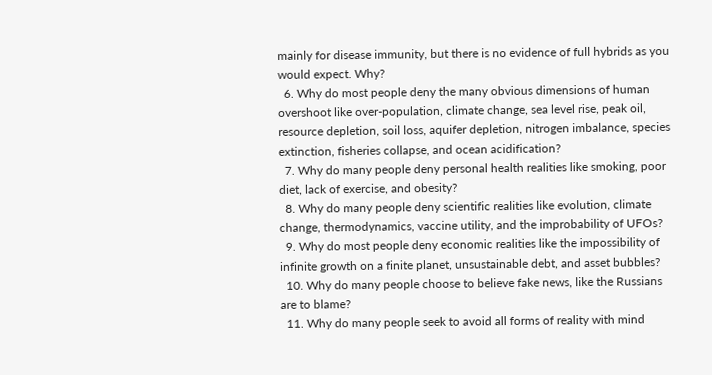mainly for disease immunity, but there is no evidence of full hybrids as you would expect. Why?
  6. Why do most people deny the many obvious dimensions of human overshoot like over-population, climate change, sea level rise, peak oil, resource depletion, soil loss, aquifer depletion, nitrogen imbalance, species extinction, fisheries collapse, and ocean acidification?
  7. Why do many people deny personal health realities like smoking, poor diet, lack of exercise, and obesity?
  8. Why do many people deny scientific realities like evolution, climate change, thermodynamics, vaccine utility, and the improbability of UFOs?
  9. Why do most people deny economic realities like the impossibility of infinite growth on a finite planet, unsustainable debt, and asset bubbles?
  10. Why do many people choose to believe fake news, like the Russians are to blame?
  11. Why do many people seek to avoid all forms of reality with mind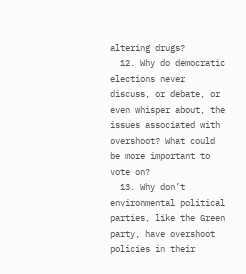altering drugs?
  12. Why do democratic elections never discuss, or debate, or even whisper about, the issues associated with overshoot? What could be more important to vote on?
  13. Why don’t environmental political parties, like the Green party, have overshoot policies in their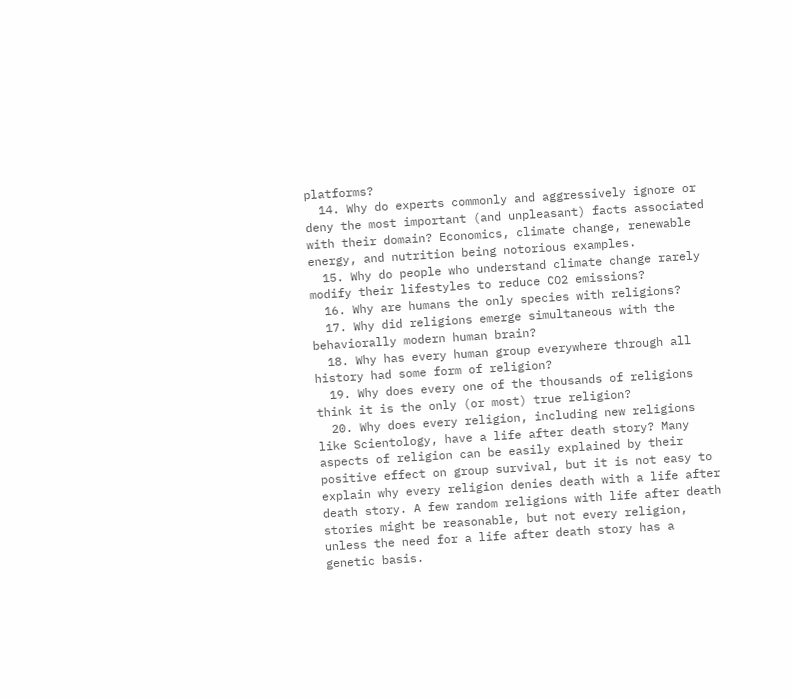platforms?
  14. Why do experts commonly and aggressively ignore or deny the most important (and unpleasant) facts associated with their domain? Economics, climate change, renewable energy, and nutrition being notorious examples.
  15. Why do people who understand climate change rarely modify their lifestyles to reduce CO2 emissions?
  16. Why are humans the only species with religions?
  17. Why did religions emerge simultaneous with the behaviorally modern human brain?
  18. Why has every human group everywhere through all history had some form of religion?
  19. Why does every one of the thousands of religions think it is the only (or most) true religion?
  20. Why does every religion, including new religions like Scientology, have a life after death story? Many aspects of religion can be easily explained by their positive effect on group survival, but it is not easy to explain why every religion denies death with a life after death story. A few random religions with life after death stories might be reasonable, but not every religion, unless the need for a life after death story has a genetic basis.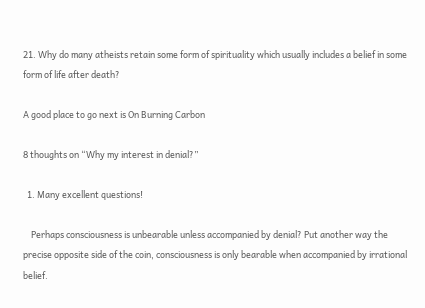21. Why do many atheists retain some form of spirituality which usually includes a belief in some form of life after death?

A good place to go next is On Burning Carbon

8 thoughts on “Why my interest in denial?”

  1. Many excellent questions!

    Perhaps consciousness is unbearable unless accompanied by denial? Put another way the precise opposite side of the coin, consciousness is only bearable when accompanied by irrational belief.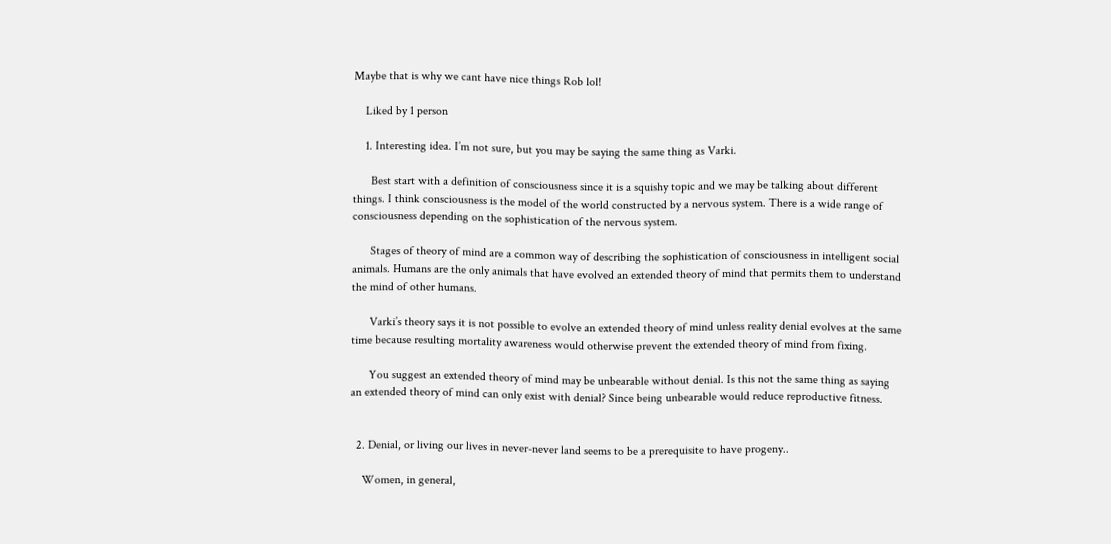Maybe that is why we cant have nice things Rob lol!

    Liked by 1 person

    1. Interesting idea. I’m not sure, but you may be saying the same thing as Varki.

      Best start with a definition of consciousness since it is a squishy topic and we may be talking about different things. I think consciousness is the model of the world constructed by a nervous system. There is a wide range of consciousness depending on the sophistication of the nervous system.

      Stages of theory of mind are a common way of describing the sophistication of consciousness in intelligent social animals. Humans are the only animals that have evolved an extended theory of mind that permits them to understand the mind of other humans.

      Varki’s theory says it is not possible to evolve an extended theory of mind unless reality denial evolves at the same time because resulting mortality awareness would otherwise prevent the extended theory of mind from fixing.

      You suggest an extended theory of mind may be unbearable without denial. Is this not the same thing as saying an extended theory of mind can only exist with denial? Since being unbearable would reduce reproductive fitness.


  2. Denial, or living our lives in never-never land seems to be a prerequisite to have progeny..

    Women, in general,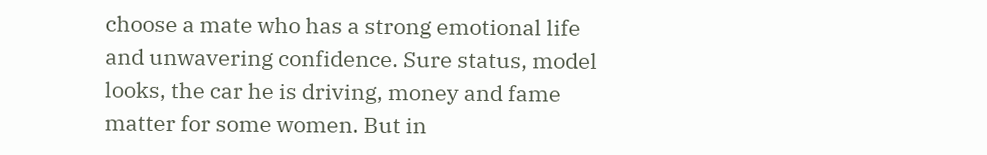choose a mate who has a strong emotional life and unwavering confidence. Sure status, model looks, the car he is driving, money and fame matter for some women. But in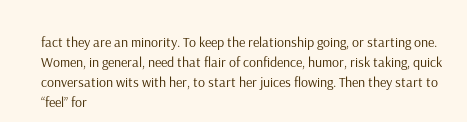fact they are an minority. To keep the relationship going, or starting one. Women, in general, need that flair of confidence, humor, risk taking, quick conversation wits with her, to start her juices flowing. Then they start to “feel” for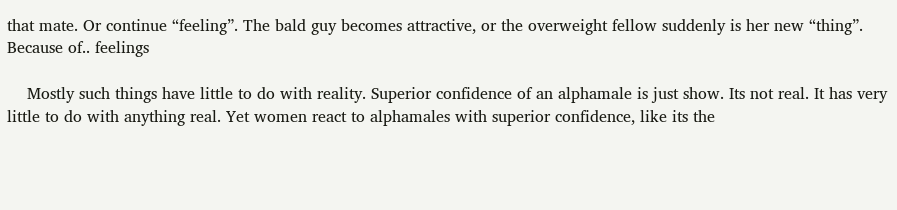that mate. Or continue “feeling”. The bald guy becomes attractive, or the overweight fellow suddenly is her new “thing”. Because of.. feelings

    Mostly such things have little to do with reality. Superior confidence of an alphamale is just show. Its not real. It has very little to do with anything real. Yet women react to alphamales with superior confidence, like its the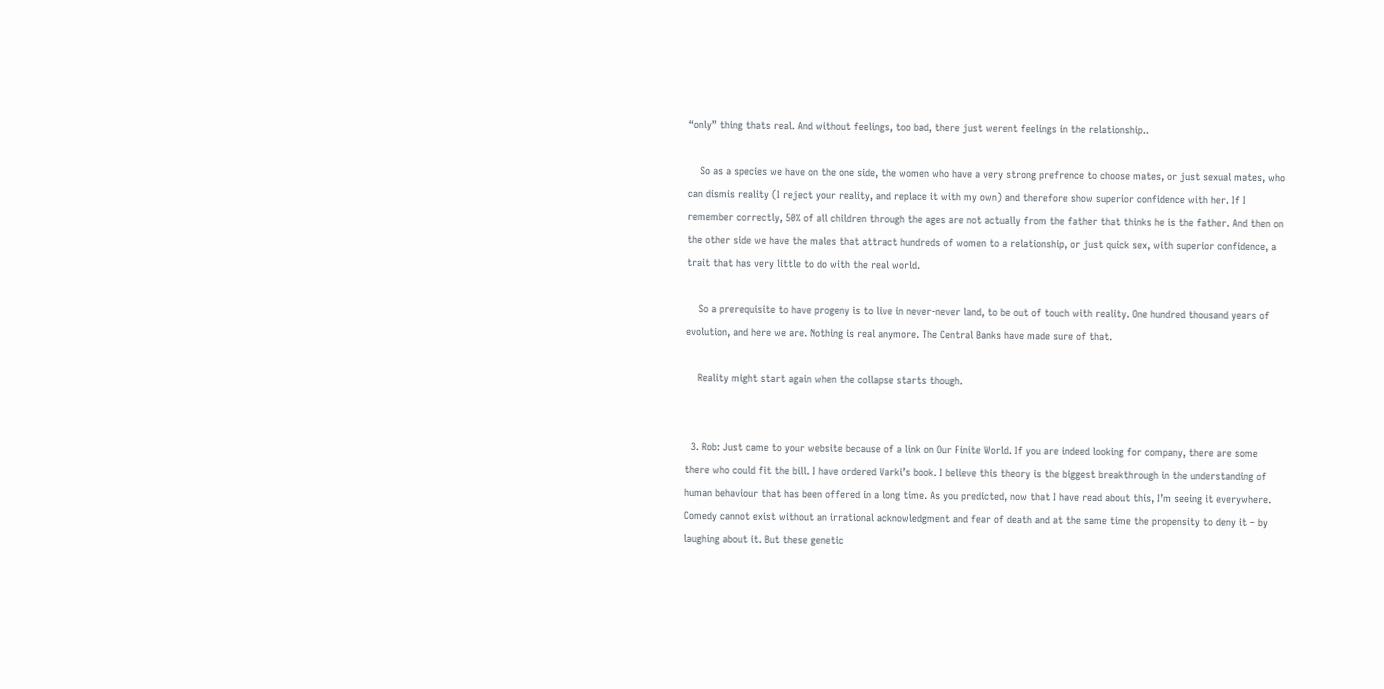“only” thing thats real. And without feelings, too bad, there just werent feelings in the relationship..

    So as a species we have on the one side, the women who have a very strong prefrence to choose mates, or just sexual mates, who can dismis reality (I reject your reality, and replace it with my own) and therefore show superior confidence with her. If I remember correctly, 50% of all children through the ages are not actually from the father that thinks he is the father. And then on the other side we have the males that attract hundreds of women to a relationship, or just quick sex, with superior confidence, a trait that has very little to do with the real world.

    So a prerequisite to have progeny is to live in never-never land, to be out of touch with reality. One hundred thousand years of evolution, and here we are. Nothing is real anymore. The Central Banks have made sure of that.

    Reality might start again when the collapse starts though.


  3. Rob: Just came to your website because of a link on Our Finite World. If you are indeed looking for company, there are some there who could fit the bill. I have ordered Varki’s book. I believe this theory is the biggest breakthrough in the understanding of human behaviour that has been offered in a long time. As you predicted, now that I have read about this, I’m seeing it everywhere. Comedy cannot exist without an irrational acknowledgment and fear of death and at the same time the propensity to deny it – by laughing about it. But these genetic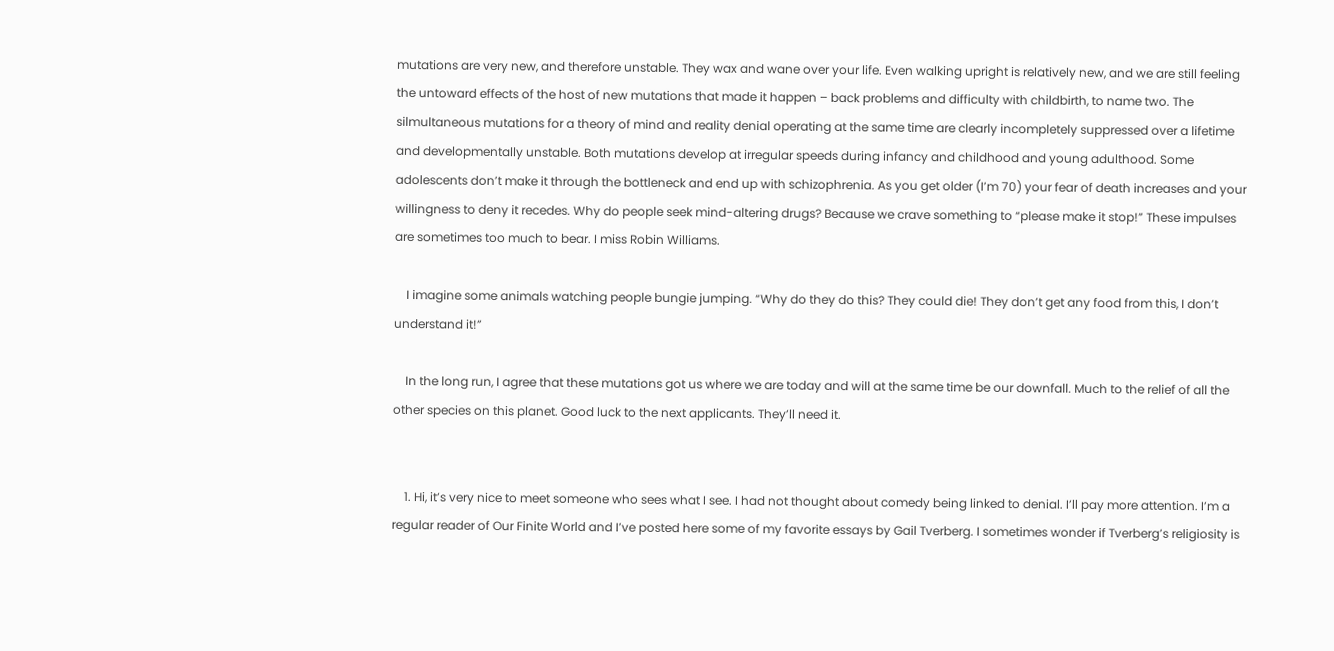mutations are very new, and therefore unstable. They wax and wane over your life. Even walking upright is relatively new, and we are still feeling the untoward effects of the host of new mutations that made it happen – back problems and difficulty with childbirth, to name two. The silmultaneous mutations for a theory of mind and reality denial operating at the same time are clearly incompletely suppressed over a lifetime and developmentally unstable. Both mutations develop at irregular speeds during infancy and childhood and young adulthood. Some adolescents don’t make it through the bottleneck and end up with schizophrenia. As you get older (I’m 70) your fear of death increases and your willingness to deny it recedes. Why do people seek mind-altering drugs? Because we crave something to “please make it stop!” These impulses are sometimes too much to bear. I miss Robin Williams.

    I imagine some animals watching people bungie jumping. “Why do they do this? They could die! They don’t get any food from this, I don’t understand it!”

    In the long run, I agree that these mutations got us where we are today and will at the same time be our downfall. Much to the relief of all the other species on this planet. Good luck to the next applicants. They’ll need it.


    1. Hi, it’s very nice to meet someone who sees what I see. I had not thought about comedy being linked to denial. I’ll pay more attention. I’m a regular reader of Our Finite World and I’ve posted here some of my favorite essays by Gail Tverberg. I sometimes wonder if Tverberg’s religiosity is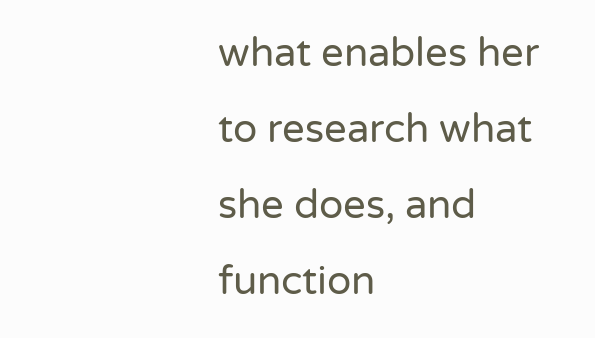what enables her to research what she does, and function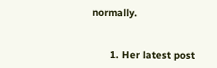normally.


      1. Her latest post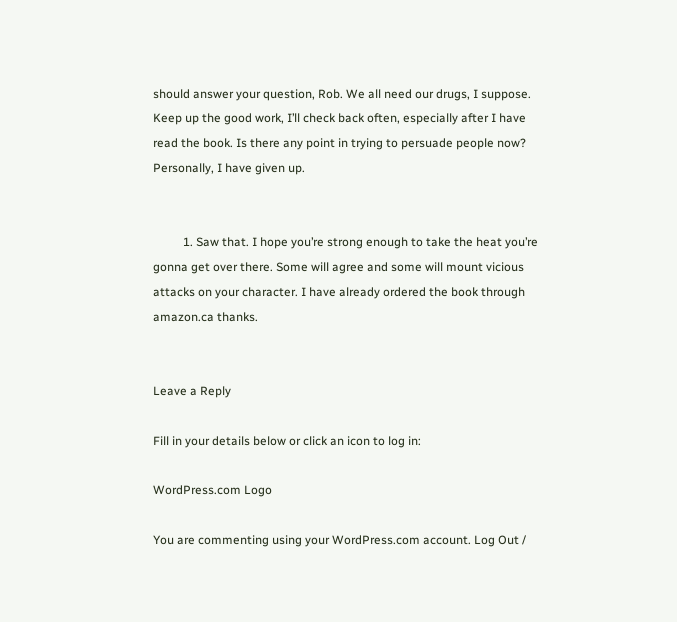should answer your question, Rob. We all need our drugs, I suppose. Keep up the good work, I’ll check back often, especially after I have read the book. Is there any point in trying to persuade people now? Personally, I have given up.


          1. Saw that. I hope you’re strong enough to take the heat you’re gonna get over there. Some will agree and some will mount vicious attacks on your character. I have already ordered the book through amazon.ca thanks.


Leave a Reply

Fill in your details below or click an icon to log in:

WordPress.com Logo

You are commenting using your WordPress.com account. Log Out /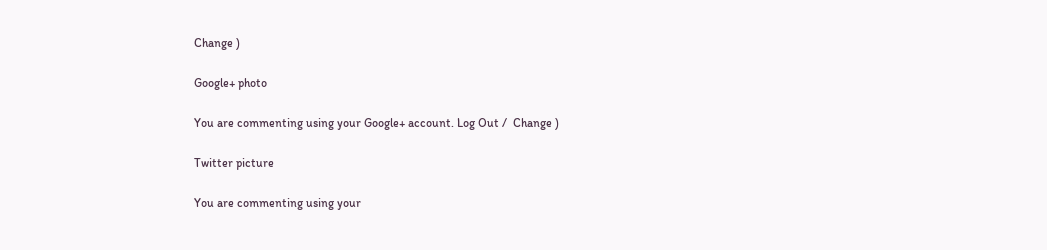Change )

Google+ photo

You are commenting using your Google+ account. Log Out /  Change )

Twitter picture

You are commenting using your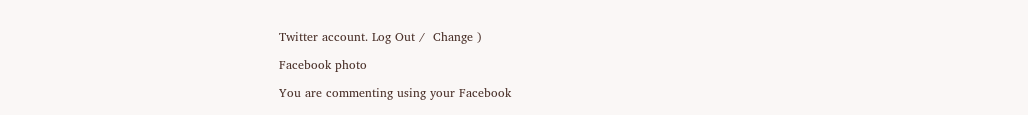Twitter account. Log Out /  Change )

Facebook photo

You are commenting using your Facebook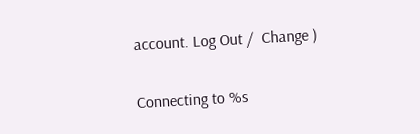account. Log Out /  Change )

Connecting to %s